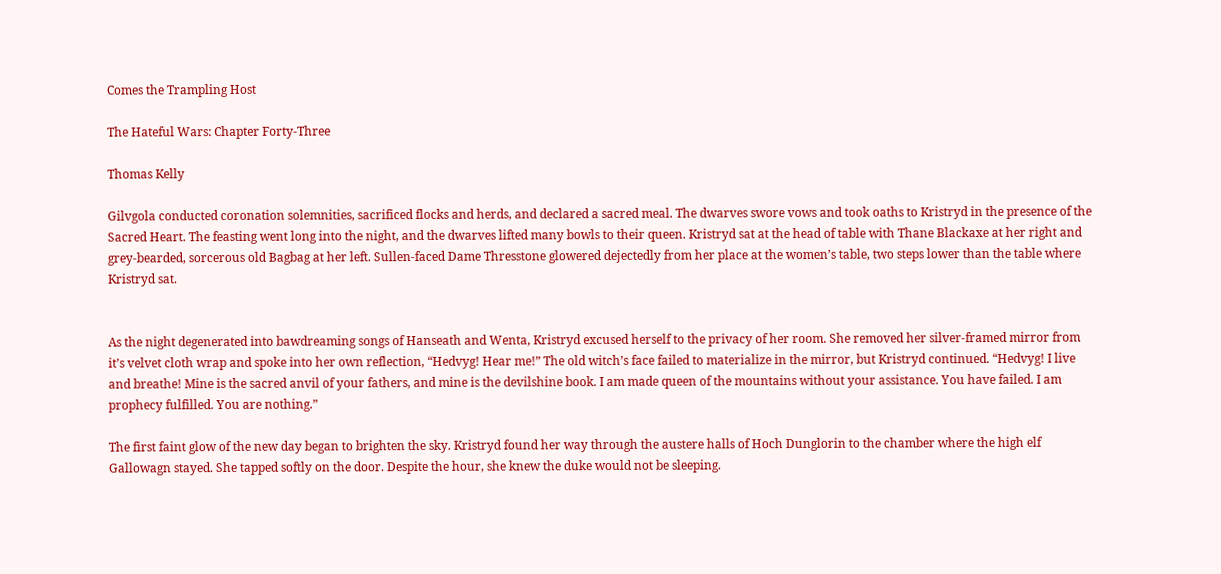Comes the Trampling Host

The Hateful Wars: Chapter Forty-Three

Thomas Kelly

Gilvgola conducted coronation solemnities, sacrificed flocks and herds, and declared a sacred meal. The dwarves swore vows and took oaths to Kristryd in the presence of the Sacred Heart. The feasting went long into the night, and the dwarves lifted many bowls to their queen. Kristryd sat at the head of table with Thane Blackaxe at her right and grey-bearded, sorcerous old Bagbag at her left. Sullen-faced Dame Thresstone glowered dejectedly from her place at the women’s table, two steps lower than the table where Kristryd sat.


As the night degenerated into bawdreaming songs of Hanseath and Wenta, Kristryd excused herself to the privacy of her room. She removed her silver-framed mirror from it’s velvet cloth wrap and spoke into her own reflection, “Hedvyg! Hear me!” The old witch’s face failed to materialize in the mirror, but Kristryd continued. “Hedvyg! I live and breathe! Mine is the sacred anvil of your fathers, and mine is the devilshine book. I am made queen of the mountains without your assistance. You have failed. I am prophecy fulfilled. You are nothing.”

The first faint glow of the new day began to brighten the sky. Kristryd found her way through the austere halls of Hoch Dunglorin to the chamber where the high elf Gallowagn stayed. She tapped softly on the door. Despite the hour, she knew the duke would not be sleeping.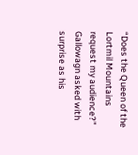“Does the Queen of the Lortmil Mountains request my audience?” Gallowagn asked with surprise as his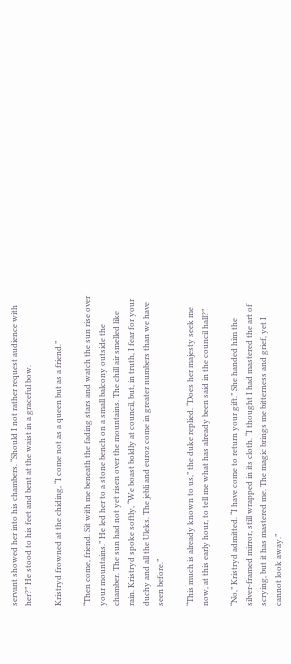servant showed her into his chambers. “Should I not rather request audience with her?” He stood to his feet and bent at the waist in a graceful bow.

Kristryd frowned at the chiding, “I come not as a queen but as a friend.”

“Then come, friend. Sit with me beneath the fading stars and watch the sun rise over your mountains.” He led her to a stone bench on a small balcony outside the chamber. The sun had not yet risen over the mountains. The chill air smelled like rain. Kristryd spoke softly, “We boast boldly at council, but, in truth, I fear for your duchy and all the Uleks. The jebli and euroz come in greater numbers than we have seen before.”

“This much is already known to us,” the duke replied. “Does her majesty seek me now, at this early hour, to tell me what has already been said in the council hall?”

“No,” Kristryd admitted. “I have come to return your gift.” She handed him the silver-framed mirror, still wrapped in its cloth. “I thought I had mastered the art of scrying, but it has mastered me. The magic brings me bitterness and grief, yet I cannot look away.”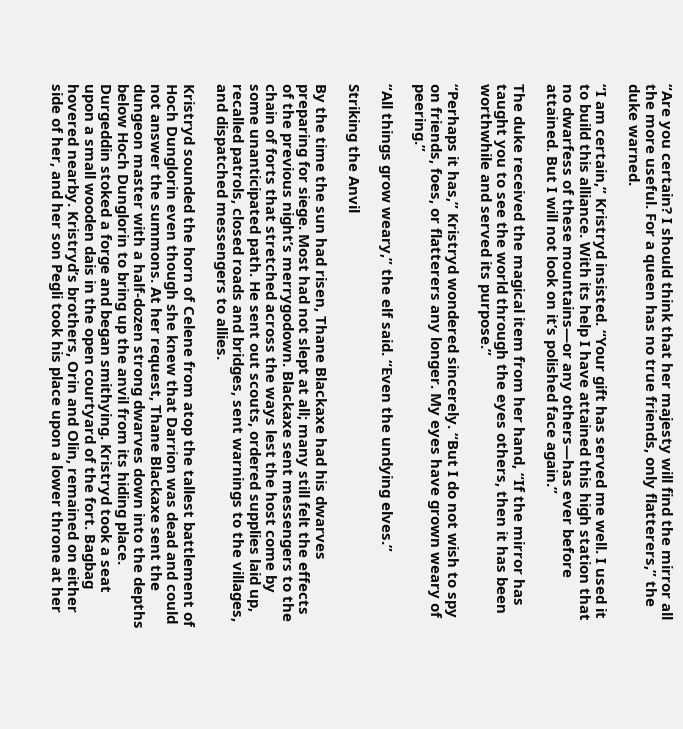“Are you certain? I should think that her majesty will find the mirror all the more useful. For a queen has no true friends, only flatterers,” the duke warned.

“I am certain,” Kristryd insisted. “Your gift has served me well. I used it to build this alliance. With its help I have attained this high station that no dwarfess of these mountains—or any others—has ever before attained. But I will not look on it’s polished face again.”

The duke received the magical item from her hand, “If the mirror has taught you to see the world through the eyes others, then it has been worthwhile and served its purpose.”

“Perhaps it has,” Kristryd wondered sincerely. “But I do not wish to spy on friends, foes, or flatterers any longer. My eyes have grown weary of peering.”

“All things grow weary,” the elf said. “Even the undying elves.”

Striking the Anvil

By the time the sun had risen, Thane Blackaxe had his dwarves preparing for siege. Most had not slept at all; many still felt the effects of the previous night’s merrygodown. Blackaxe sent messengers to the chain of forts that stretched across the ways lest the host come by some unanticipated path. He sent out scouts, ordered supplies laid up, recalled patrols, closed roads and bridges, sent warnings to the villages, and dispatched messengers to allies.

Kristryd sounded the horn of Celene from atop the tallest battlement of Hoch Dunglorin even though she knew that Darrion was dead and could not answer the summons. At her request, Thane Blackaxe sent the dungeon master with a half-dozen strong dwarves down into the depths below Hoch Dunglorin to bring up the anvil from its hiding place. Durgeddin stoked a forge and began smithying. Kristryd took a seat upon a small wooden dais in the open courtyard of the fort. Bagbag hovered nearby. Kristryd’s brothers, Orin and Olin, remained on either side of her, and her son Pegli took his place upon a lower throne at her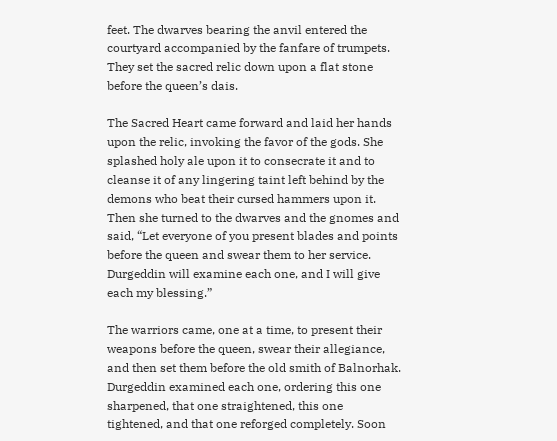feet. The dwarves bearing the anvil entered the courtyard accompanied by the fanfare of trumpets. They set the sacred relic down upon a flat stone before the queen’s dais.

The Sacred Heart came forward and laid her hands upon the relic, invoking the favor of the gods. She splashed holy ale upon it to consecrate it and to cleanse it of any lingering taint left behind by the demons who beat their cursed hammers upon it. Then she turned to the dwarves and the gnomes and said, “Let everyone of you present blades and points before the queen and swear them to her service. Durgeddin will examine each one, and I will give each my blessing.”

The warriors came, one at a time, to present their weapons before the queen, swear their allegiance, and then set them before the old smith of Balnorhak. Durgeddin examined each one, ordering this one sharpened, that one straightened, this one tightened, and that one reforged completely. Soon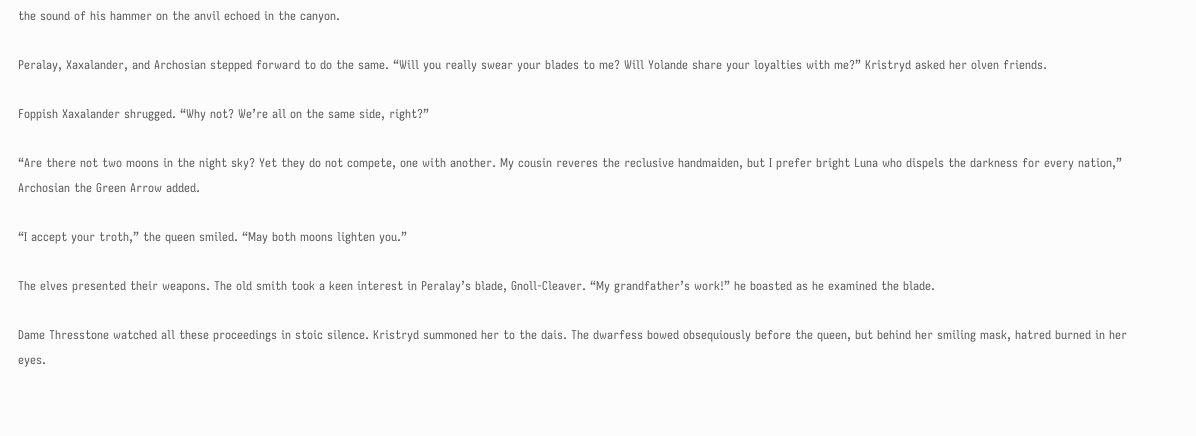the sound of his hammer on the anvil echoed in the canyon.

Peralay, Xaxalander, and Archosian stepped forward to do the same. “Will you really swear your blades to me? Will Yolande share your loyalties with me?” Kristryd asked her olven friends.

Foppish Xaxalander shrugged. “Why not? We’re all on the same side, right?”

“Are there not two moons in the night sky? Yet they do not compete, one with another. My cousin reveres the reclusive handmaiden, but I prefer bright Luna who dispels the darkness for every nation,” Archosian the Green Arrow added.

“I accept your troth,” the queen smiled. “May both moons lighten you.”

The elves presented their weapons. The old smith took a keen interest in Peralay’s blade, Gnoll-Cleaver. “My grandfather’s work!” he boasted as he examined the blade.

Dame Thresstone watched all these proceedings in stoic silence. Kristryd summoned her to the dais. The dwarfess bowed obsequiously before the queen, but behind her smiling mask, hatred burned in her eyes.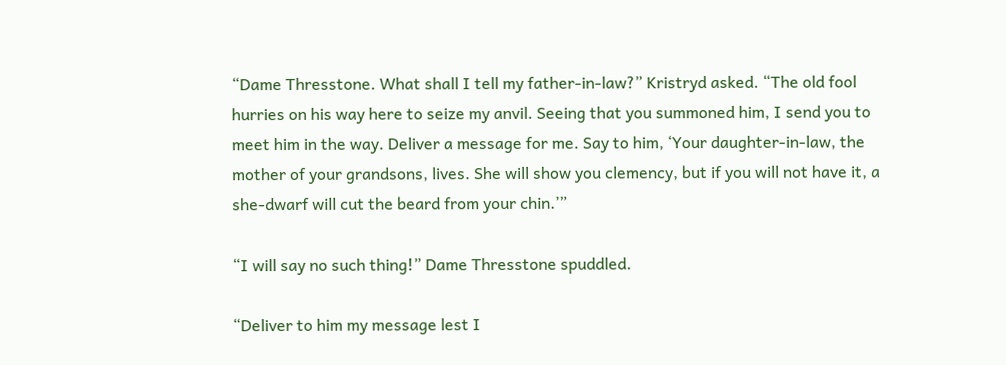“Dame Thresstone. What shall I tell my father-in-law?” Kristryd asked. “The old fool hurries on his way here to seize my anvil. Seeing that you summoned him, I send you to meet him in the way. Deliver a message for me. Say to him, ‘Your daughter-in-law, the mother of your grandsons, lives. She will show you clemency, but if you will not have it, a she-dwarf will cut the beard from your chin.’”

“I will say no such thing!” Dame Thresstone spuddled.

“Deliver to him my message lest I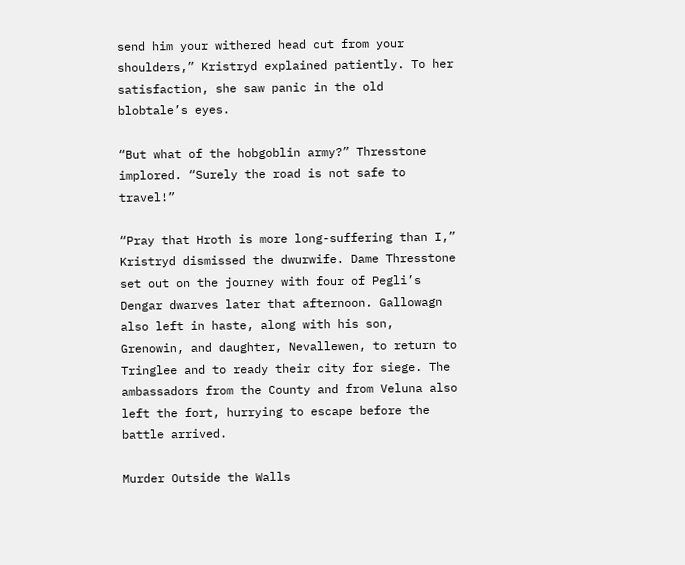send him your withered head cut from your shoulders,” Kristryd explained patiently. To her satisfaction, she saw panic in the old blobtale’s eyes.

“But what of the hobgoblin army?” Thresstone implored. “Surely the road is not safe to travel!”

“Pray that Hroth is more long-suffering than I,” Kristryd dismissed the dwurwife. Dame Thresstone set out on the journey with four of Pegli’s Dengar dwarves later that afternoon. Gallowagn also left in haste, along with his son, Grenowin, and daughter, Nevallewen, to return to Tringlee and to ready their city for siege. The ambassadors from the County and from Veluna also left the fort, hurrying to escape before the battle arrived.

Murder Outside the Walls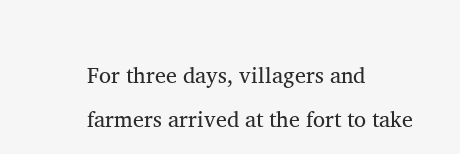For three days, villagers and farmers arrived at the fort to take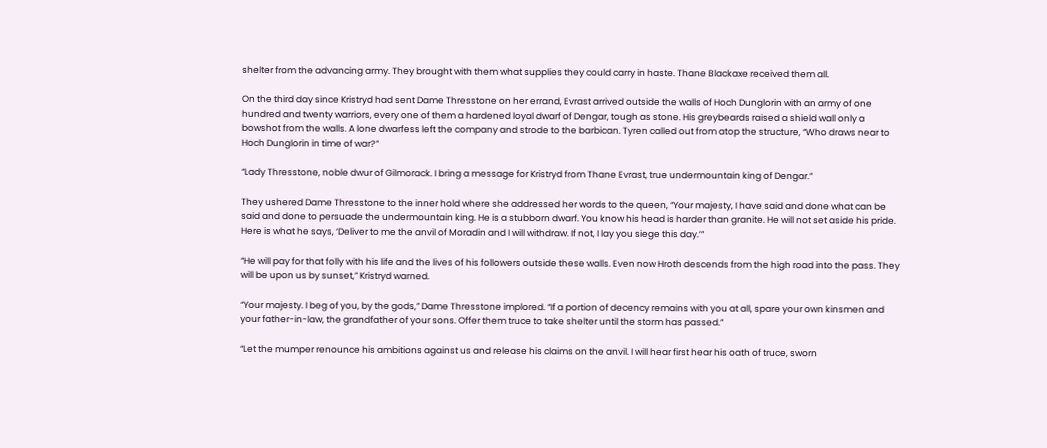shelter from the advancing army. They brought with them what supplies they could carry in haste. Thane Blackaxe received them all.

On the third day since Kristryd had sent Dame Thresstone on her errand, Evrast arrived outside the walls of Hoch Dunglorin with an army of one hundred and twenty warriors, every one of them a hardened loyal dwarf of Dengar, tough as stone. His greybeards raised a shield wall only a bowshot from the walls. A lone dwarfess left the company and strode to the barbican. Tyren called out from atop the structure, “Who draws near to Hoch Dunglorin in time of war?”

“Lady Thresstone, noble dwur of Gilmorack. I bring a message for Kristryd from Thane Evrast, true undermountain king of Dengar.”

They ushered Dame Thresstone to the inner hold where she addressed her words to the queen, “Your majesty, I have said and done what can be said and done to persuade the undermountain king. He is a stubborn dwarf. You know his head is harder than granite. He will not set aside his pride. Here is what he says, ‘Deliver to me the anvil of Moradin and I will withdraw. If not, I lay you siege this day.’”

“He will pay for that folly with his life and the lives of his followers outside these walls. Even now Hroth descends from the high road into the pass. They will be upon us by sunset,” Kristryd warned.

“Your majesty. I beg of you, by the gods,” Dame Thresstone implored. “If a portion of decency remains with you at all, spare your own kinsmen and your father-in-law, the grandfather of your sons. Offer them truce to take shelter until the storm has passed.”

“Let the mumper renounce his ambitions against us and release his claims on the anvil. I will hear first hear his oath of truce, sworn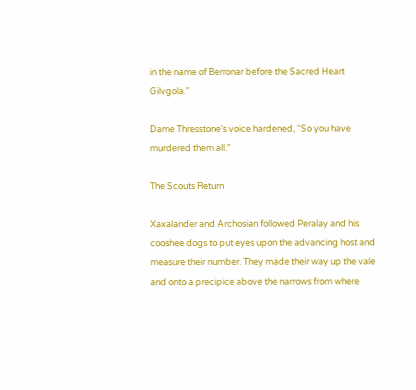in the name of Berronar before the Sacred Heart Gilvgola.”

Dame Thresstone’s voice hardened, “So you have murdered them all.”

The Scouts Return

Xaxalander and Archosian followed Peralay and his cooshee dogs to put eyes upon the advancing host and measure their number. They made their way up the vale and onto a precipice above the narrows from where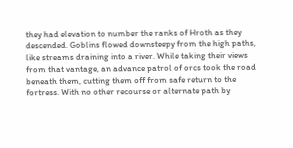they had elevation to number the ranks of Hroth as they descended. Goblins flowed downsteepy from the high paths, like streams draining into a river. While taking their views from that vantage, an advance patrol of orcs took the road beneath them, cutting them off from safe return to the fortress. With no other recourse or alternate path by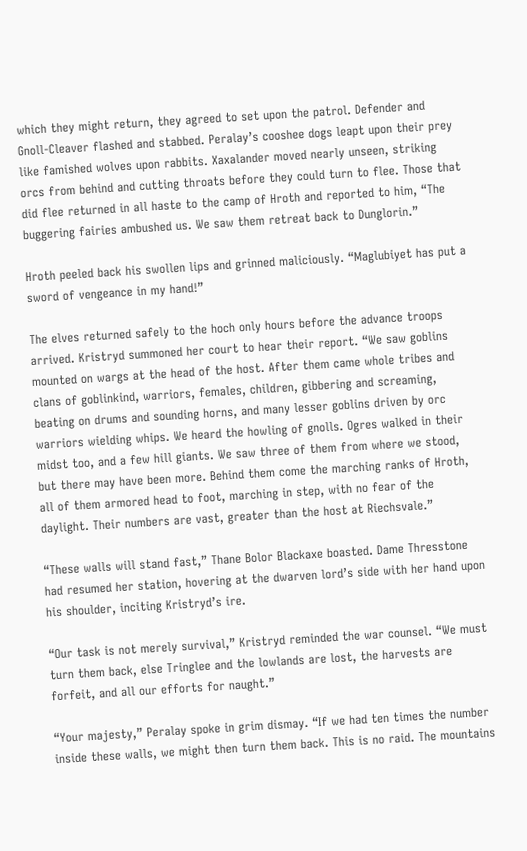which they might return, they agreed to set upon the patrol. Defender and Gnoll-Cleaver flashed and stabbed. Peralay’s cooshee dogs leapt upon their prey like famished wolves upon rabbits. Xaxalander moved nearly unseen, striking orcs from behind and cutting throats before they could turn to flee. Those that did flee returned in all haste to the camp of Hroth and reported to him, “The buggering fairies ambushed us. We saw them retreat back to Dunglorin.”

Hroth peeled back his swollen lips and grinned maliciously. “Maglubiyet has put a sword of vengeance in my hand!”

The elves returned safely to the hoch only hours before the advance troops arrived. Kristryd summoned her court to hear their report. “We saw goblins mounted on wargs at the head of the host. After them came whole tribes and clans of goblinkind, warriors, females, children, gibbering and screaming, beating on drums and sounding horns, and many lesser goblins driven by orc warriors wielding whips. We heard the howling of gnolls. Ogres walked in their midst too, and a few hill giants. We saw three of them from where we stood, but there may have been more. Behind them come the marching ranks of Hroth, all of them armored head to foot, marching in step, with no fear of the daylight. Their numbers are vast, greater than the host at Riechsvale.”

“These walls will stand fast,” Thane Bolor Blackaxe boasted. Dame Thresstone had resumed her station, hovering at the dwarven lord’s side with her hand upon his shoulder, inciting Kristryd’s ire.

“Our task is not merely survival,” Kristryd reminded the war counsel. “We must turn them back, else Tringlee and the lowlands are lost, the harvests are forfeit, and all our efforts for naught.”

“Your majesty,” Peralay spoke in grim dismay. “If we had ten times the number inside these walls, we might then turn them back. This is no raid. The mountains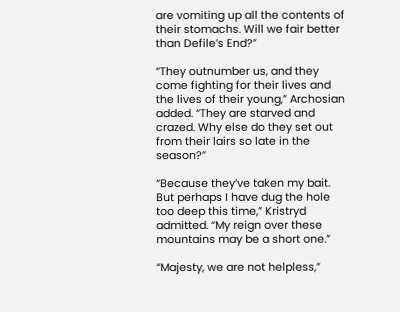are vomiting up all the contents of their stomachs. Will we fair better than Defile’s End?”

“They outnumber us, and they come fighting for their lives and the lives of their young,” Archosian added. “They are starved and crazed. Why else do they set out from their lairs so late in the season?”

“Because they’ve taken my bait. But perhaps I have dug the hole too deep this time,” Kristryd admitted. “My reign over these mountains may be a short one.”

“Majesty, we are not helpless,”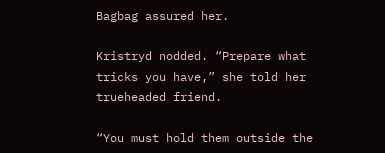Bagbag assured her.

Kristryd nodded. “Prepare what tricks you have,” she told her trueheaded friend.

“You must hold them outside the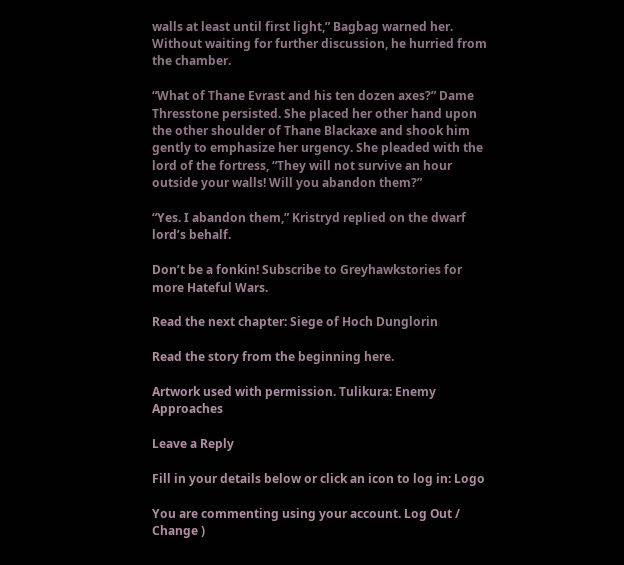walls at least until first light,” Bagbag warned her. Without waiting for further discussion, he hurried from the chamber.

“What of Thane Evrast and his ten dozen axes?” Dame Thresstone persisted. She placed her other hand upon the other shoulder of Thane Blackaxe and shook him gently to emphasize her urgency. She pleaded with the lord of the fortress, “They will not survive an hour outside your walls! Will you abandon them?”

“Yes. I abandon them,” Kristryd replied on the dwarf lord’s behalf.

Don’t be a fonkin! Subscribe to Greyhawkstories for more Hateful Wars.

Read the next chapter: Siege of Hoch Dunglorin

Read the story from the beginning here.

Artwork used with permission. Tulikura: Enemy Approaches

Leave a Reply

Fill in your details below or click an icon to log in: Logo

You are commenting using your account. Log Out /  Change )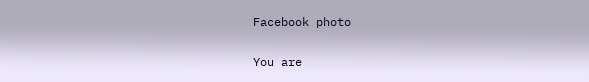Facebook photo

You are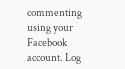commenting using your Facebook account. Log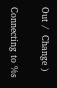Out /  Change )

Connecting to %s